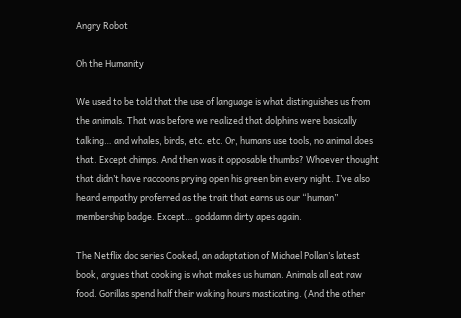Angry Robot

Oh the Humanity

We used to be told that the use of language is what distinguishes us from the animals. That was before we realized that dolphins were basically talking… and whales, birds, etc. etc. Or, humans use tools, no animal does that. Except chimps. And then was it opposable thumbs? Whoever thought that didn’t have raccoons prying open his green bin every night. I’ve also heard empathy proferred as the trait that earns us our “human” membership badge. Except… goddamn dirty apes again.

The Netflix doc series Cooked, an adaptation of Michael Pollan’s latest book, argues that cooking is what makes us human. Animals all eat raw food. Gorillas spend half their waking hours masticating. (And the other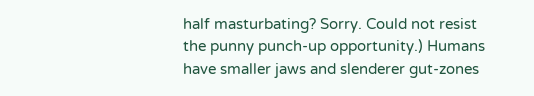half masturbating? Sorry. Could not resist the punny punch-up opportunity.) Humans have smaller jaws and slenderer gut-zones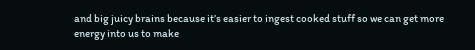and big juicy brains because it’s easier to ingest cooked stuff so we can get more energy into us to make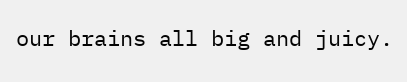our brains all big and juicy.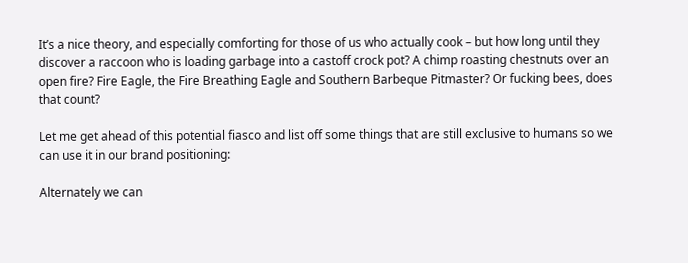It’s a nice theory, and especially comforting for those of us who actually cook – but how long until they discover a raccoon who is loading garbage into a castoff crock pot? A chimp roasting chestnuts over an open fire? Fire Eagle, the Fire Breathing Eagle and Southern Barbeque Pitmaster? Or fucking bees, does that count?

Let me get ahead of this potential fiasco and list off some things that are still exclusive to humans so we can use it in our brand positioning:

Alternately we can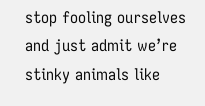stop fooling ourselves and just admit we’re stinky animals like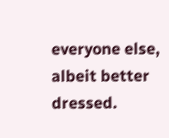everyone else, albeit better dressed.